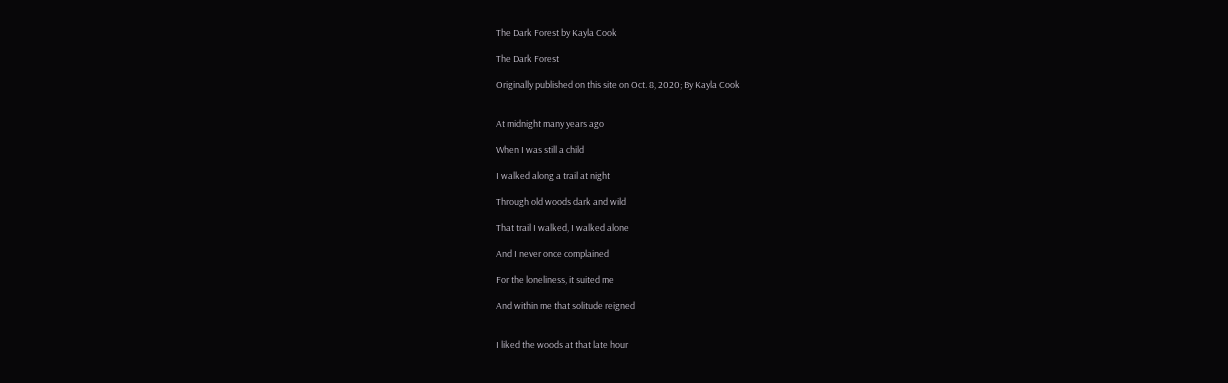The Dark Forest by Kayla Cook

The Dark Forest

Originally published on this site on Oct. 8, 2020; By Kayla Cook


At midnight many years ago

When I was still a child

I walked along a trail at night

Through old woods dark and wild

That trail I walked, I walked alone

And I never once complained

For the loneliness, it suited me

And within me that solitude reigned


I liked the woods at that late hour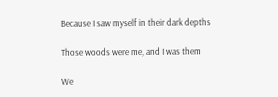Because I saw myself in their dark depths

Those woods were me, and I was them

We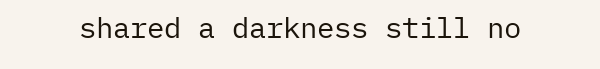shared a darkness still no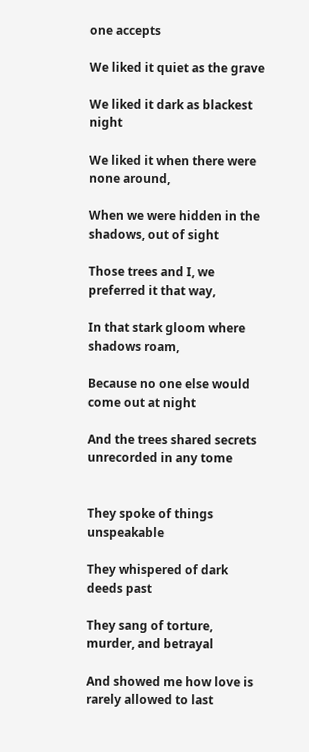one accepts

We liked it quiet as the grave

We liked it dark as blackest night

We liked it when there were none around,

When we were hidden in the shadows, out of sight

Those trees and I, we preferred it that way,

In that stark gloom where shadows roam,

Because no one else would come out at night

And the trees shared secrets unrecorded in any tome


They spoke of things unspeakable

They whispered of dark deeds past

They sang of torture, murder, and betrayal

And showed me how love is rarely allowed to last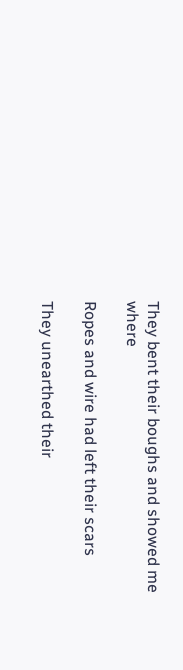They bent their boughs and showed me where

Ropes and wire had left their scars

They unearthed their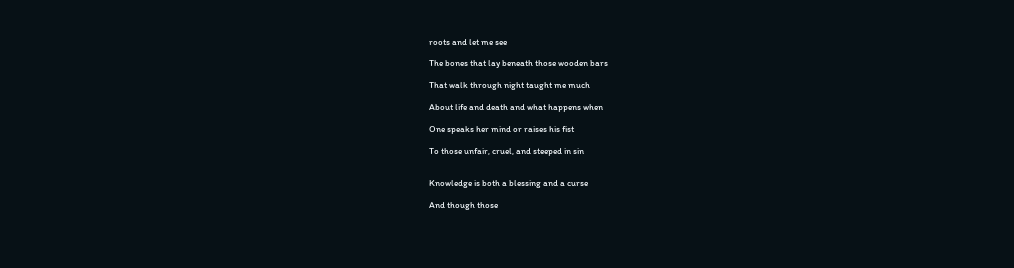roots and let me see

The bones that lay beneath those wooden bars

That walk through night taught me much

About life and death and what happens when

One speaks her mind or raises his fist

To those unfair, cruel, and steeped in sin


Knowledge is both a blessing and a curse

And though those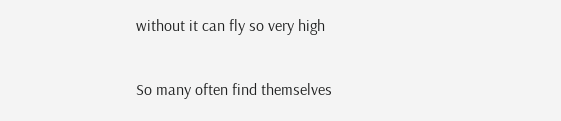without it can fly so very high

So many often find themselves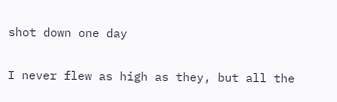shot down one day

I never flew as high as they, but all the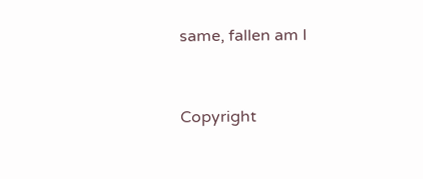same, fallen am I


Copyright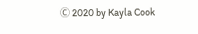Ⓒ 2020 by Kayla Cook